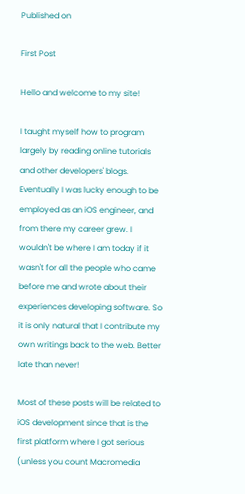Published on

First Post

Hello and welcome to my site!

I taught myself how to program largely by reading online tutorials and other developers' blogs. Eventually I was lucky enough to be employed as an iOS engineer, and from there my career grew. I wouldn't be where I am today if it wasn't for all the people who came before me and wrote about their experiences developing software. So it is only natural that I contribute my own writings back to the web. Better late than never!

Most of these posts will be related to iOS development since that is the first platform where I got serious (unless you count Macromedia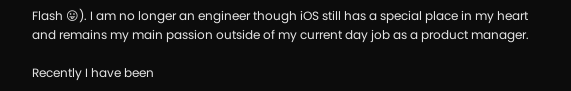Flash 😛). I am no longer an engineer though iOS still has a special place in my heart and remains my main passion outside of my current day job as a product manager.

Recently I have been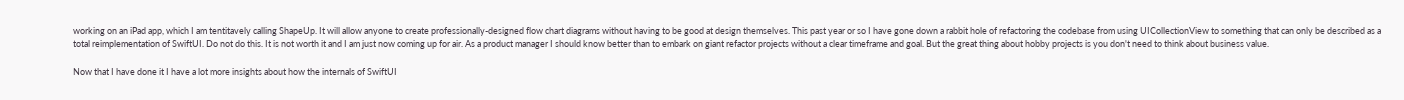working on an iPad app, which I am tentitavely calling ShapeUp. It will allow anyone to create professionally-designed flow chart diagrams without having to be good at design themselves. This past year or so I have gone down a rabbit hole of refactoring the codebase from using UICollectionView to something that can only be described as a total reimplementation of SwiftUI. Do not do this. It is not worth it and I am just now coming up for air. As a product manager I should know better than to embark on giant refactor projects without a clear timeframe and goal. But the great thing about hobby projects is you don't need to think about business value.

Now that I have done it I have a lot more insights about how the internals of SwiftUI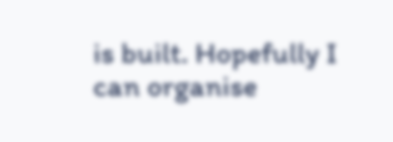is built. Hopefully I can organise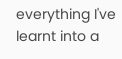everything I've learnt into a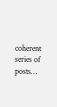coherent series of posts…